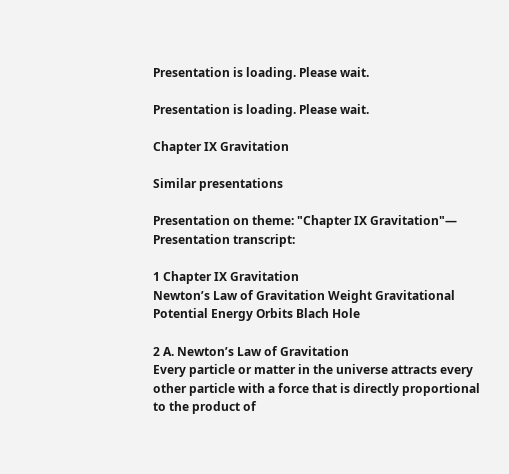Presentation is loading. Please wait.

Presentation is loading. Please wait.

Chapter IX Gravitation

Similar presentations

Presentation on theme: "Chapter IX Gravitation"— Presentation transcript:

1 Chapter IX Gravitation
Newton’s Law of Gravitation Weight Gravitational Potential Energy Orbits Blach Hole

2 A. Newton’s Law of Gravitation
Every particle or matter in the universe attracts every other particle with a force that is directly proportional to the product of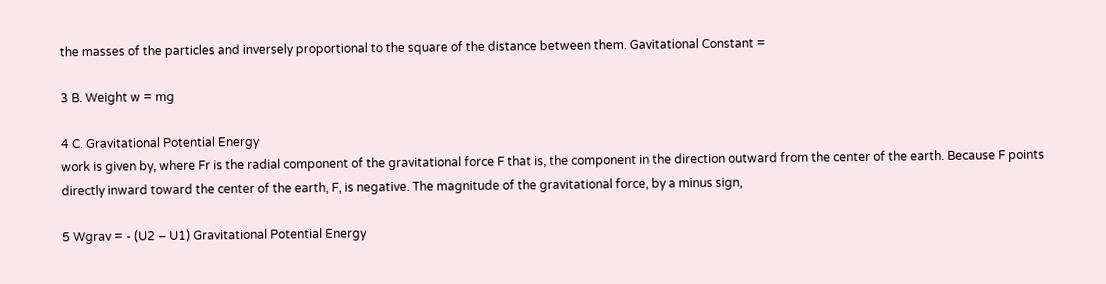the masses of the particles and inversely proportional to the square of the distance between them. Gavitational Constant =

3 B. Weight w = mg

4 C. Gravitational Potential Energy
work is given by, where Fr is the radial component of the gravitational force F that is, the component in the direction outward from the center of the earth. Because F points directly inward toward the center of the earth, F, is negative. The magnitude of the gravitational force, by a minus sign,

5 Wgrav = - (U2 – U1) Gravitational Potential Energy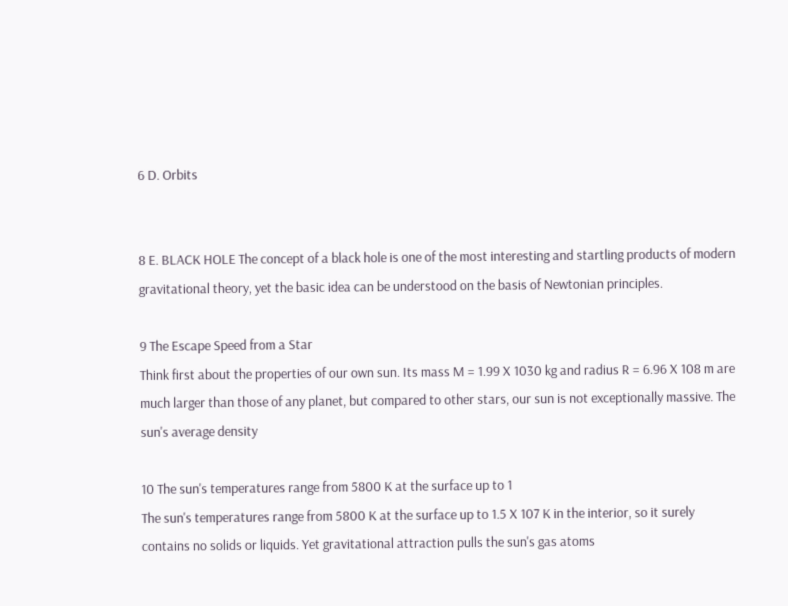6 D. Orbits


8 E. BLACK HOLE The concept of a black hole is one of the most interesting and startling products of modern gravitational theory, yet the basic idea can be understood on the basis of Newtonian principles.

9 The Escape Speed from a Star
Think first about the properties of our own sun. Its mass M = 1.99 X 1030 kg and radius R = 6.96 X 108 m are much larger than those of any planet, but compared to other stars, our sun is not exceptionally massive. The sun's average density

10 The sun's temperatures range from 5800 K at the surface up to 1
The sun's temperatures range from 5800 K at the surface up to 1.5 X 107 K in the interior, so it surely contains no solids or liquids. Yet gravitational attraction pulls the sun's gas atoms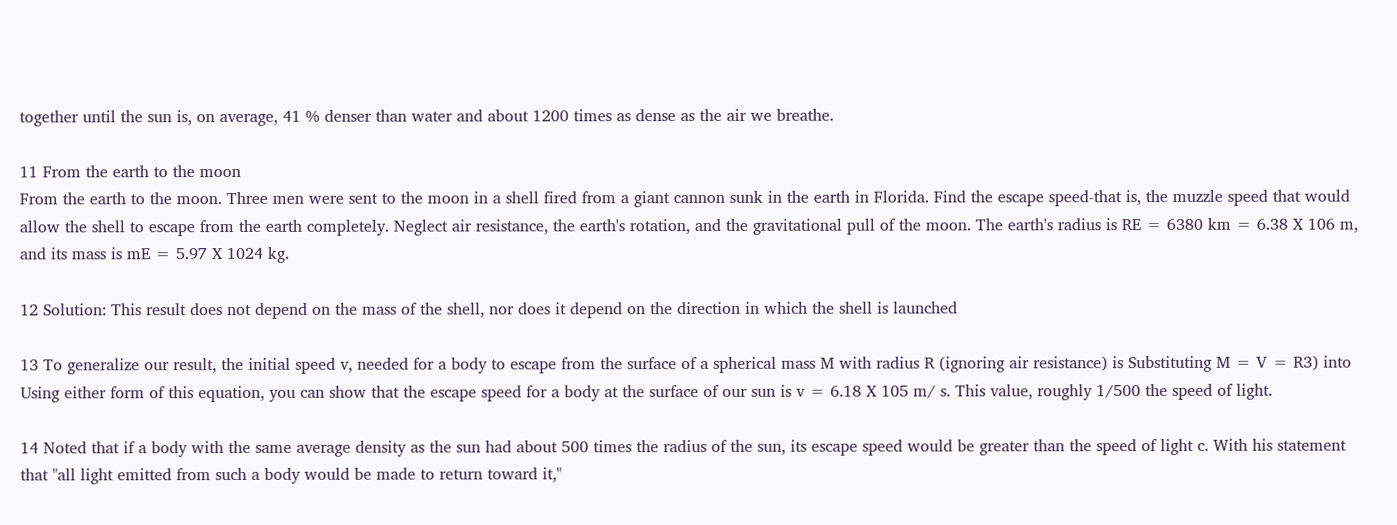together until the sun is, on average, 41 % denser than water and about 1200 times as dense as the air we breathe.

11 From the earth to the moon
From the earth to the moon. Three men were sent to the moon in a shell fired from a giant cannon sunk in the earth in Florida. Find the escape speed-that is, the muzzle speed that would allow the shell to escape from the earth completely. Neglect air resistance, the earth's rotation, and the gravitational pull of the moon. The earth's radius is RE = 6380 km = 6.38 X 106 m, and its mass is mE = 5.97 X 1024 kg.

12 Solution: This result does not depend on the mass of the shell, nor does it depend on the direction in which the shell is launched

13 To generalize our result, the initial speed v, needed for a body to escape from the surface of a spherical mass M with radius R (ignoring air resistance) is Substituting M = V = R3) into Using either form of this equation, you can show that the escape speed for a body at the surface of our sun is v = 6.18 X 105 m/ s. This value, roughly 1/500 the speed of light.

14 Noted that if a body with the same average density as the sun had about 500 times the radius of the sun, its escape speed would be greater than the speed of light c. With his statement that "all light emitted from such a body would be made to return toward it,"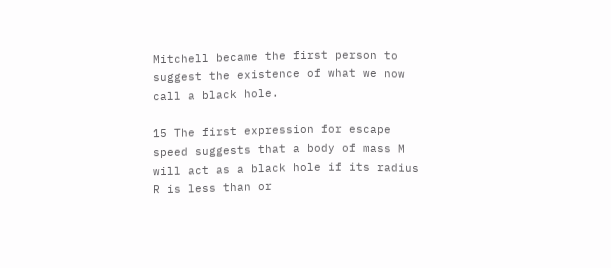Mitchell became the first person to suggest the existence of what we now call a black hole.

15 The first expression for escape speed suggests that a body of mass M will act as a black hole if its radius R is less than or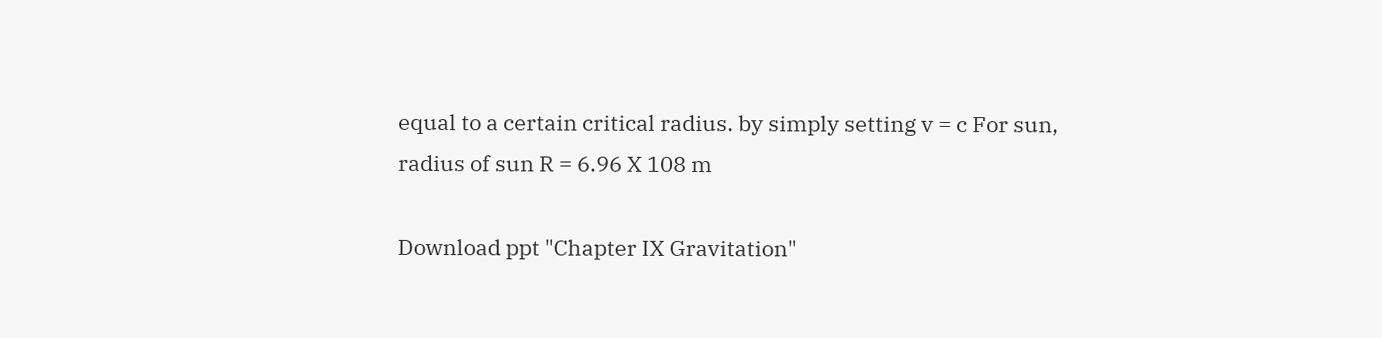equal to a certain critical radius. by simply setting v = c For sun, radius of sun R = 6.96 X 108 m

Download ppt "Chapter IX Gravitation"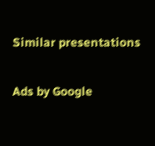Similar presentations

Ads by Google